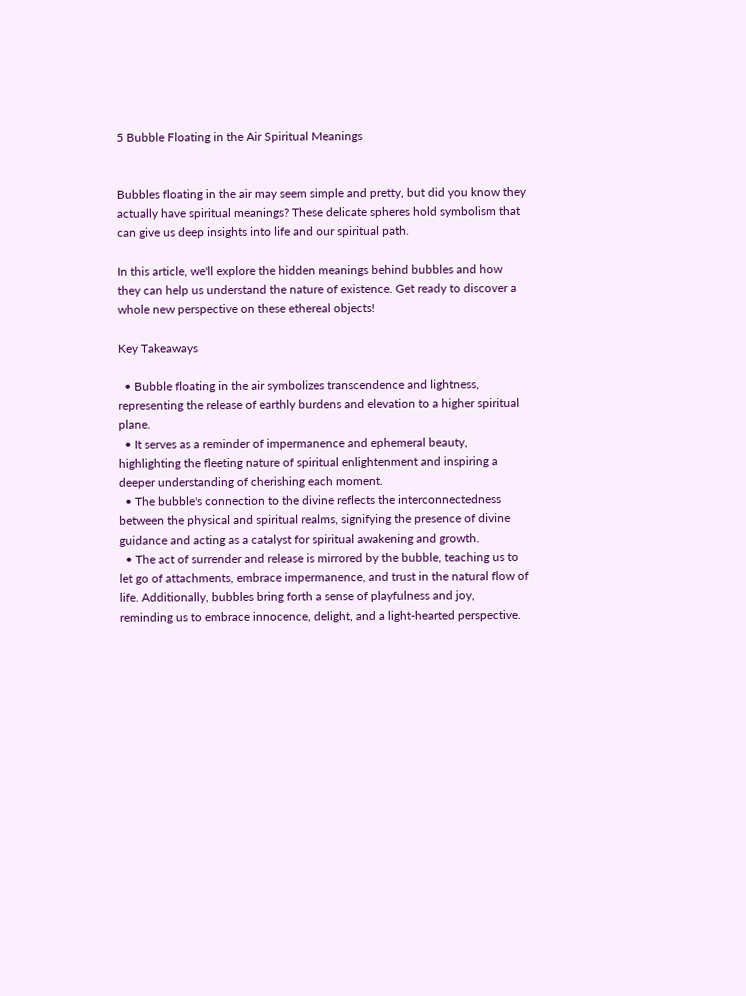5 Bubble Floating in the Air Spiritual Meanings


Bubbles floating in the air may seem simple and pretty, but did you know they actually have spiritual meanings? These delicate spheres hold symbolism that can give us deep insights into life and our spiritual path.

In this article, we'll explore the hidden meanings behind bubbles and how they can help us understand the nature of existence. Get ready to discover a whole new perspective on these ethereal objects!

Key Takeaways

  • Bubble floating in the air symbolizes transcendence and lightness, representing the release of earthly burdens and elevation to a higher spiritual plane.
  • It serves as a reminder of impermanence and ephemeral beauty, highlighting the fleeting nature of spiritual enlightenment and inspiring a deeper understanding of cherishing each moment.
  • The bubble's connection to the divine reflects the interconnectedness between the physical and spiritual realms, signifying the presence of divine guidance and acting as a catalyst for spiritual awakening and growth.
  • The act of surrender and release is mirrored by the bubble, teaching us to let go of attachments, embrace impermanence, and trust in the natural flow of life. Additionally, bubbles bring forth a sense of playfulness and joy, reminding us to embrace innocence, delight, and a light-hearted perspective.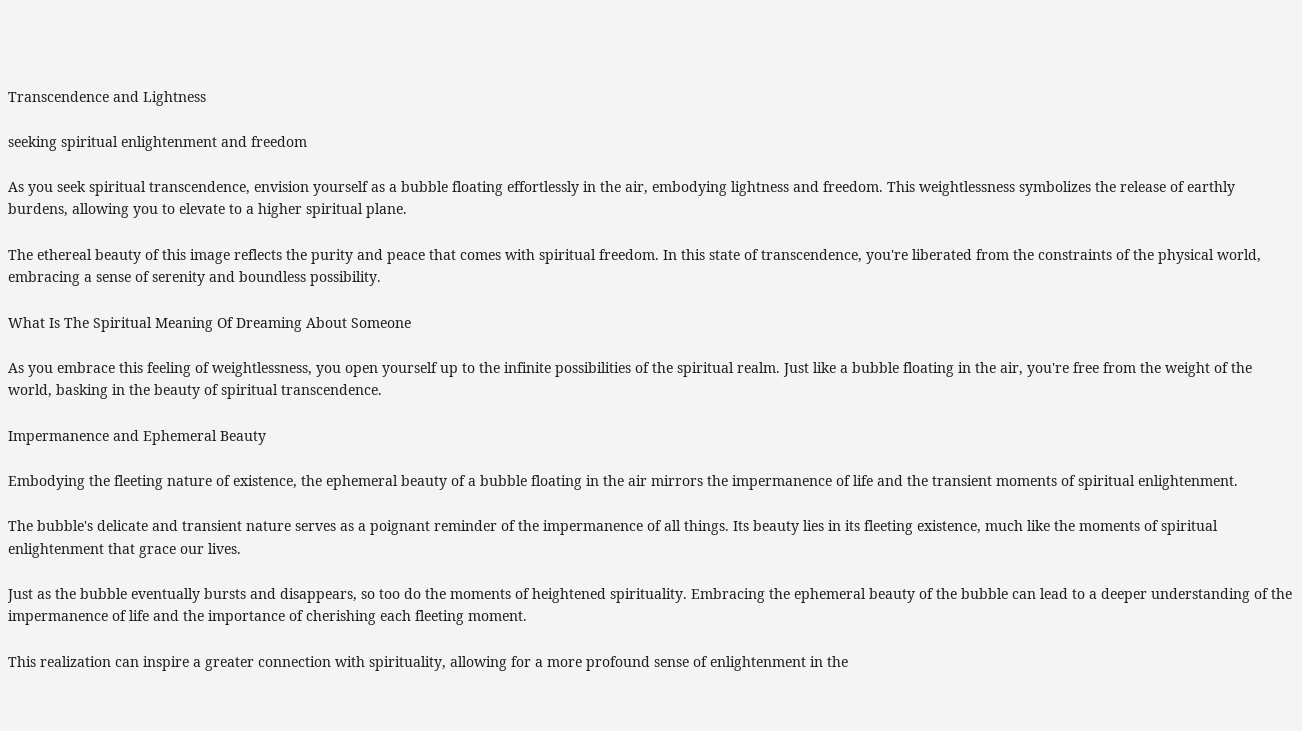Transcendence and Lightness

seeking spiritual enlightenment and freedom

As you seek spiritual transcendence, envision yourself as a bubble floating effortlessly in the air, embodying lightness and freedom. This weightlessness symbolizes the release of earthly burdens, allowing you to elevate to a higher spiritual plane.

The ethereal beauty of this image reflects the purity and peace that comes with spiritual freedom. In this state of transcendence, you're liberated from the constraints of the physical world, embracing a sense of serenity and boundless possibility.

What Is The Spiritual Meaning Of Dreaming About Someone

As you embrace this feeling of weightlessness, you open yourself up to the infinite possibilities of the spiritual realm. Just like a bubble floating in the air, you're free from the weight of the world, basking in the beauty of spiritual transcendence.

Impermanence and Ephemeral Beauty

Embodying the fleeting nature of existence, the ephemeral beauty of a bubble floating in the air mirrors the impermanence of life and the transient moments of spiritual enlightenment.

The bubble's delicate and transient nature serves as a poignant reminder of the impermanence of all things. Its beauty lies in its fleeting existence, much like the moments of spiritual enlightenment that grace our lives.

Just as the bubble eventually bursts and disappears, so too do the moments of heightened spirituality. Embracing the ephemeral beauty of the bubble can lead to a deeper understanding of the impermanence of life and the importance of cherishing each fleeting moment.

This realization can inspire a greater connection with spirituality, allowing for a more profound sense of enlightenment in the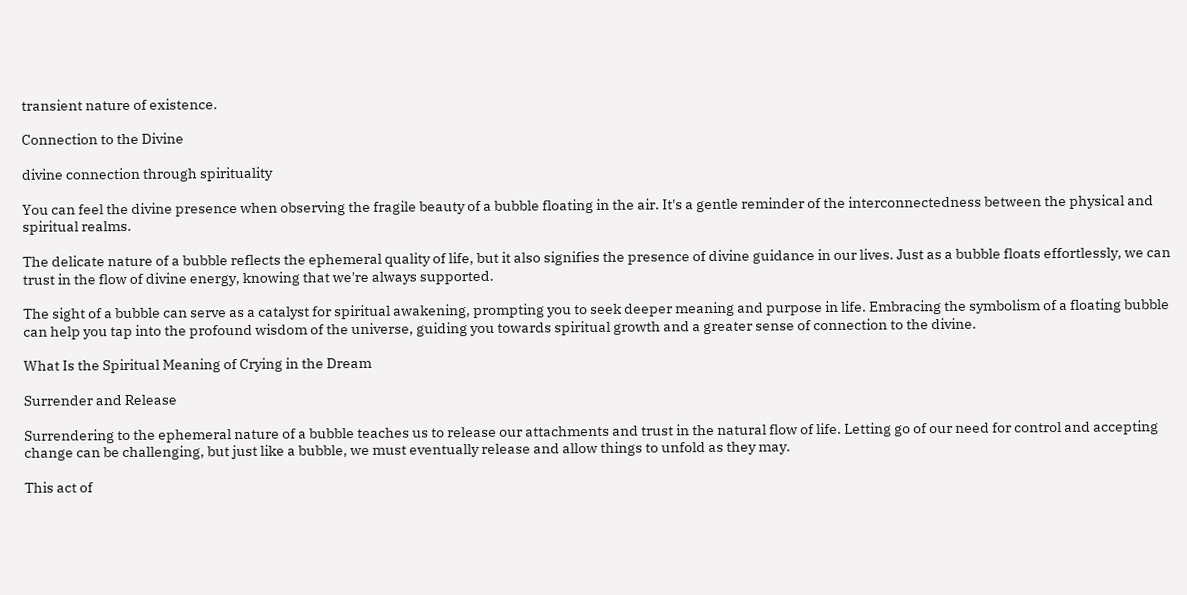transient nature of existence.

Connection to the Divine

divine connection through spirituality

You can feel the divine presence when observing the fragile beauty of a bubble floating in the air. It's a gentle reminder of the interconnectedness between the physical and spiritual realms.

The delicate nature of a bubble reflects the ephemeral quality of life, but it also signifies the presence of divine guidance in our lives. Just as a bubble floats effortlessly, we can trust in the flow of divine energy, knowing that we're always supported.

The sight of a bubble can serve as a catalyst for spiritual awakening, prompting you to seek deeper meaning and purpose in life. Embracing the symbolism of a floating bubble can help you tap into the profound wisdom of the universe, guiding you towards spiritual growth and a greater sense of connection to the divine.

What Is the Spiritual Meaning of Crying in the Dream

Surrender and Release

Surrendering to the ephemeral nature of a bubble teaches us to release our attachments and trust in the natural flow of life. Letting go of our need for control and accepting change can be challenging, but just like a bubble, we must eventually release and allow things to unfold as they may.

This act of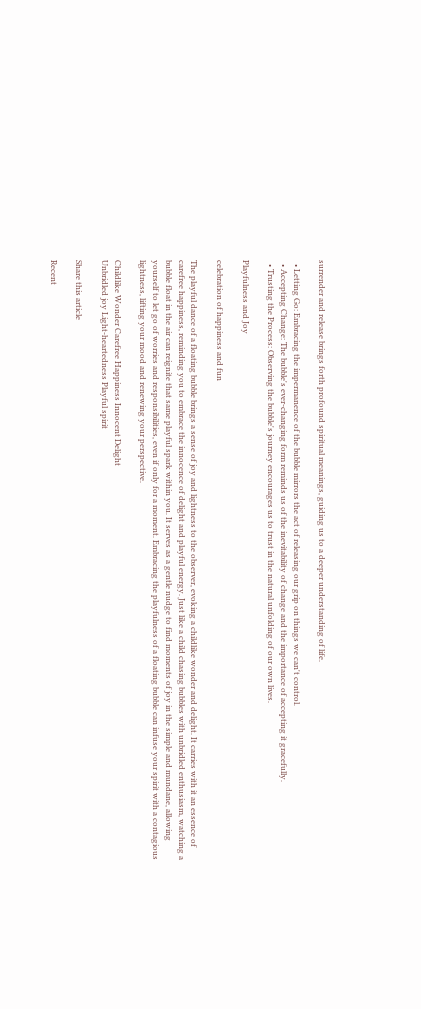surrender and release brings forth profound spiritual meanings, guiding us to a deeper understanding of life.

  • Letting Go: Embracing the impermanence of the bubble mirrors the act of releasing our grip on things we can't control.
  • Accepting Change: The bubble's ever-changing form reminds us of the inevitability of change and the importance of accepting it gracefully.
  • Trusting the Process: Observing the bubble's journey encourages us to trust in the natural unfolding of our own lives.

Playfulness and Joy

celebration of happiness and fun

The playful dance of a floating bubble brings a sense of joy and lightness to the observer, evoking a childlike wonder and delight. It carries with it an essence of carefree happiness, reminding you to embrace the innocence of delight and playful energy. Just like a child chasing bubbles with unbridled enthusiasm, watching a bubble float in the air can reignite that same playful spark within you. It serves as a gentle nudge to find moments of joy in the simple and mundane, allowing yourself to let go of worries and responsibilities, even if only for a moment. Embracing the playfulness of a floating bubble can infuse your spirit with a contagious lightness, lifting your mood and renewing your perspective.

Childlike Wonder Carefree Happiness Innocent Delight
Unbridled joy Light-heartedness Playful spirit

Share this article

Recent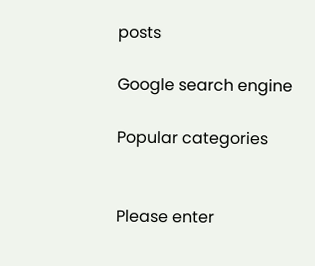posts

Google search engine

Popular categories


Please enter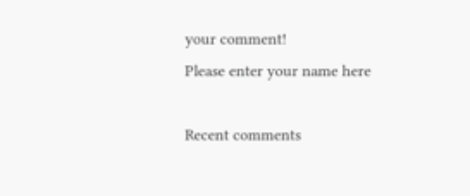your comment!
Please enter your name here

Recent comments